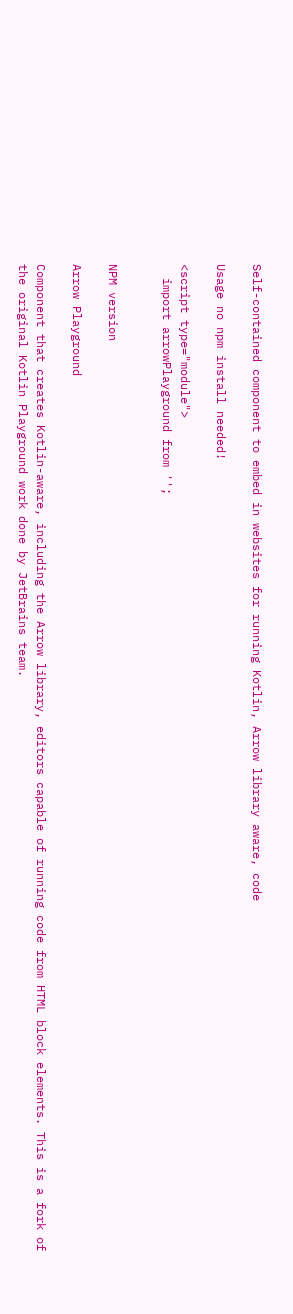Self-contained component to embed in websites for running Kotlin, Arrow library aware, code

Usage no npm install needed!

<script type="module">
  import arrowPlayground from '';


NPM version

Arrow Playground

Component that creates Kotlin-aware, including the Arrow library, editors capable of running code from HTML block elements. This is a fork of the original Kotlin Playground work done by JetBrains team.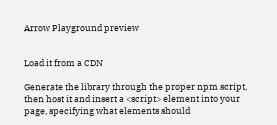Arrow Playground preview


Load it from a CDN

Generate the library through the proper npm script, then host it and insert a <script> element into your page, specifying what elements should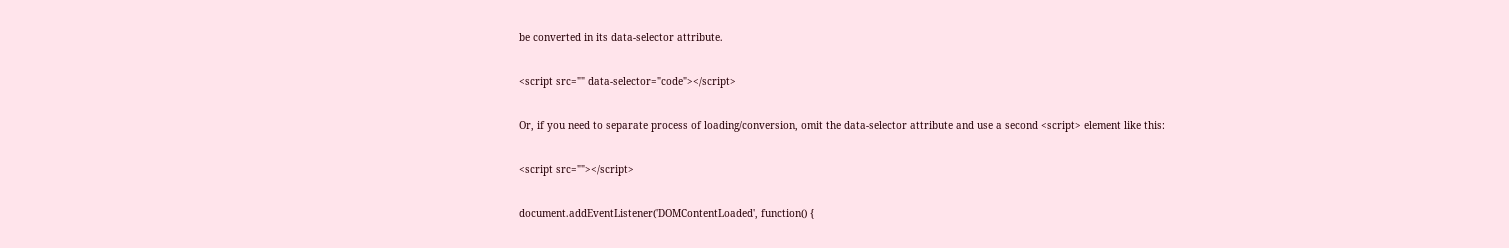be converted in its data-selector attribute.

<script src="" data-selector="code"></script>

Or, if you need to separate process of loading/conversion, omit the data-selector attribute and use a second <script> element like this:

<script src=""></script>

document.addEventListener('DOMContentLoaded', function() {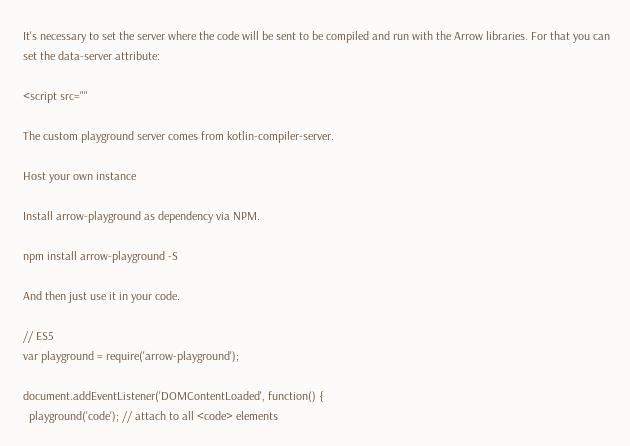It's necessary to set the server where the code will be sent to be compiled and run with the Arrow libraries. For that you can set the data-server attribute:

<script src=""

The custom playground server comes from kotlin-compiler-server.

Host your own instance

Install arrow-playground as dependency via NPM.

npm install arrow-playground -S

And then just use it in your code.

// ES5
var playground = require('arrow-playground');

document.addEventListener('DOMContentLoaded', function() {
  playground('code'); // attach to all <code> elements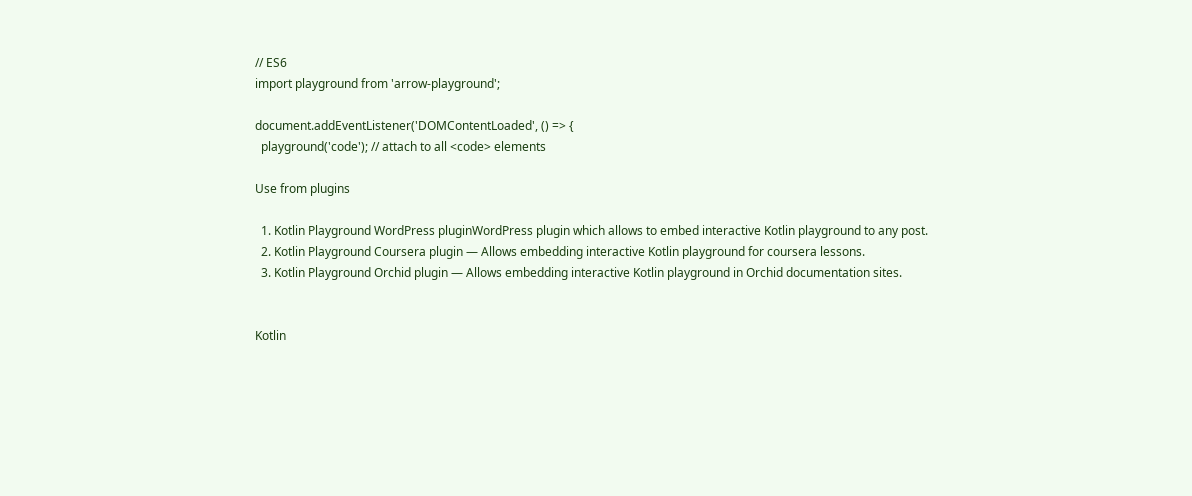// ES6
import playground from 'arrow-playground';

document.addEventListener('DOMContentLoaded', () => {
  playground('code'); // attach to all <code> elements

Use from plugins

  1. Kotlin Playground WordPress pluginWordPress plugin which allows to embed interactive Kotlin playground to any post.
  2. Kotlin Playground Coursera plugin — Allows embedding interactive Kotlin playground for coursera lessons.
  3. Kotlin Playground Orchid plugin — Allows embedding interactive Kotlin playground in Orchid documentation sites.


Kotlin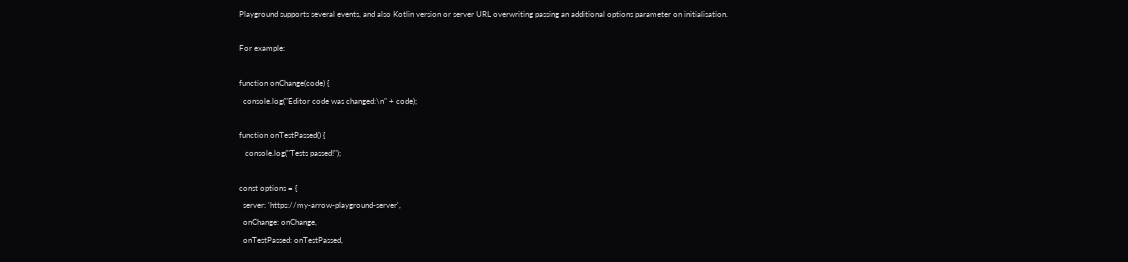Playground supports several events, and also Kotlin version or server URL overwriting passing an additional options parameter on initialisation.

For example:

function onChange(code) {
  console.log("Editor code was changed:\n" + code);

function onTestPassed() {
   console.log("Tests passed!");

const options = {
  server: 'https://my-arrow-playground-server',
  onChange: onChange,
  onTestPassed: onTestPassed,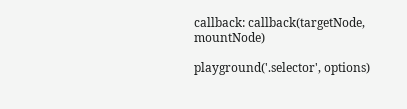callback: callback(targetNode, mountNode)

playground('.selector', options)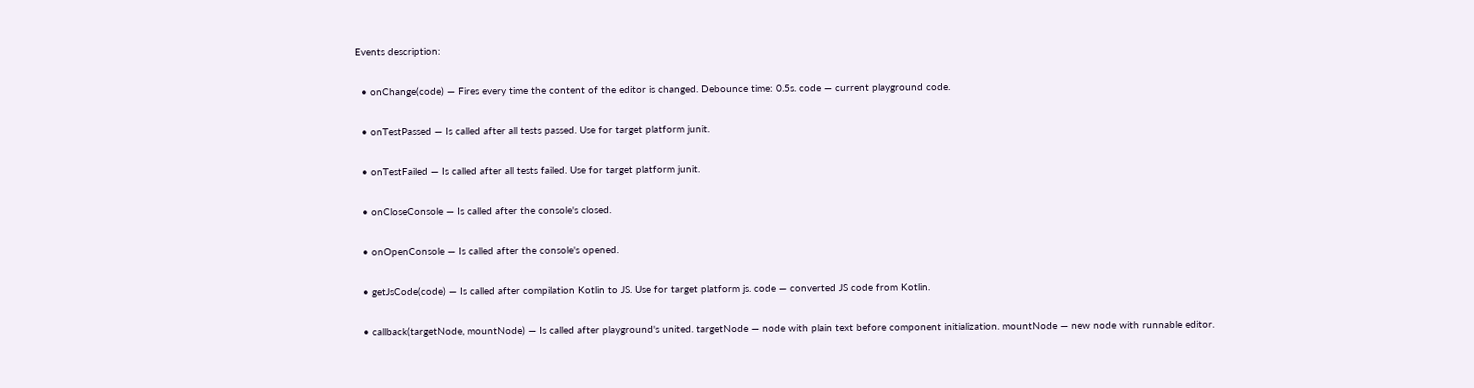Events description:

  • onChange(code) — Fires every time the content of the editor is changed. Debounce time: 0.5s. code — current playground code.

  • onTestPassed — Is called after all tests passed. Use for target platform junit.

  • onTestFailed — Is called after all tests failed. Use for target platform junit.

  • onCloseConsole — Is called after the console's closed.

  • onOpenConsole — Is called after the console's opened.

  • getJsCode(code) — Is called after compilation Kotlin to JS. Use for target platform js. code — converted JS code from Kotlin.

  • callback(targetNode, mountNode) — Is called after playground's united. targetNode — node with plain text before component initialization. mountNode — new node with runnable editor.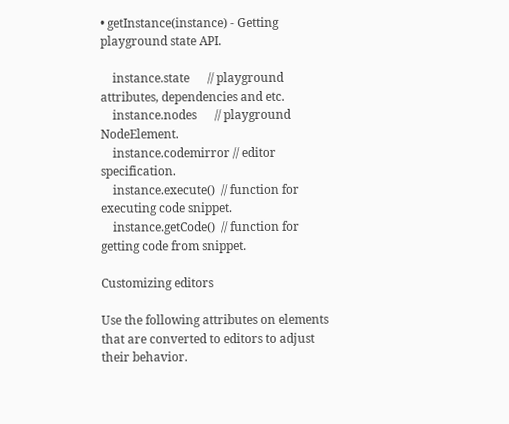• getInstance(instance) - Getting playground state API.

    instance.state      // playground attributes, dependencies and etc.
    instance.nodes      // playground NodeElement.
    instance.codemirror // editor specification.
    instance.execute()  // function for executing code snippet.
    instance.getCode()  // function for getting code from snippet.

Customizing editors

Use the following attributes on elements that are converted to editors to adjust their behavior.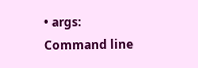• args: Command line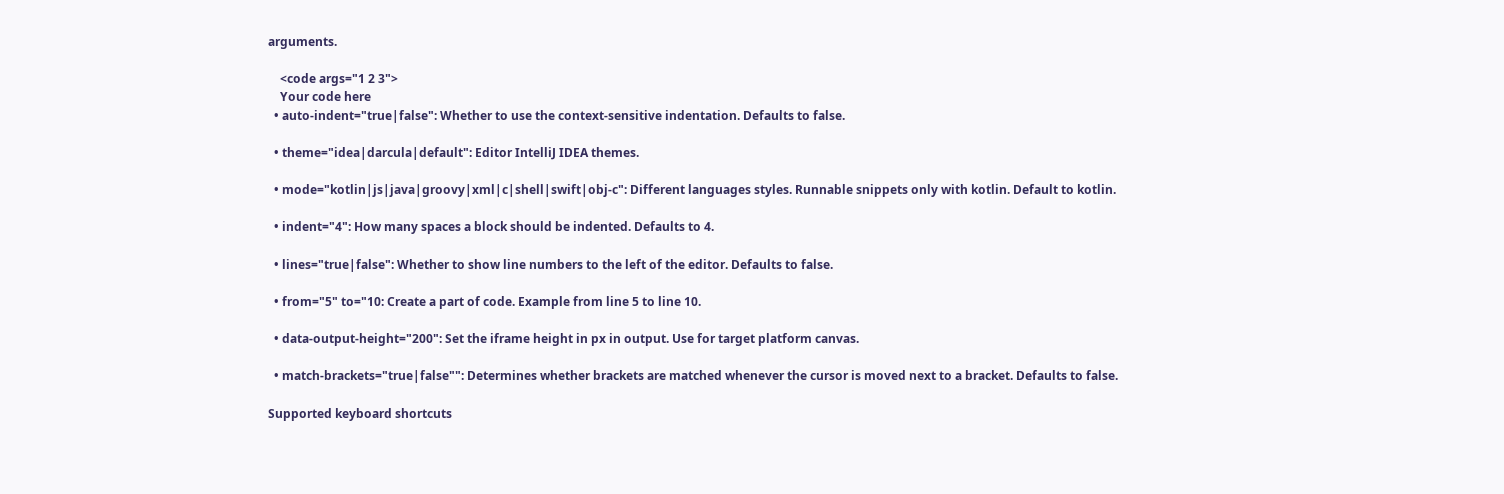arguments.

    <code args="1 2 3">
    Your code here
  • auto-indent="true|false": Whether to use the context-sensitive indentation. Defaults to false.

  • theme="idea|darcula|default": Editor IntelliJ IDEA themes.

  • mode="kotlin|js|java|groovy|xml|c|shell|swift|obj-c": Different languages styles. Runnable snippets only with kotlin. Default to kotlin.

  • indent="4": How many spaces a block should be indented. Defaults to 4.

  • lines="true|false": Whether to show line numbers to the left of the editor. Defaults to false.

  • from="5" to="10: Create a part of code. Example from line 5 to line 10.

  • data-output-height="200": Set the iframe height in px in output. Use for target platform canvas.

  • match-brackets="true|false"": Determines whether brackets are matched whenever the cursor is moved next to a bracket. Defaults to false.

Supported keyboard shortcuts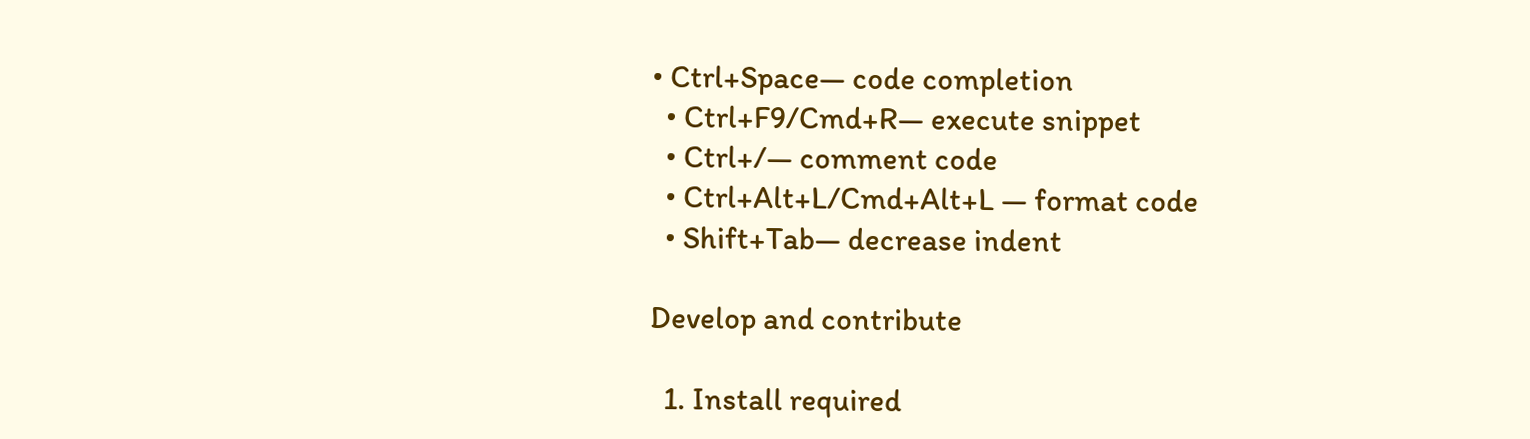• Ctrl+Space— code completion
  • Ctrl+F9/Cmd+R— execute snippet
  • Ctrl+/— comment code
  • Ctrl+Alt+L/Cmd+Alt+L — format code
  • Shift+Tab— decrease indent

Develop and contribute

  1. Install required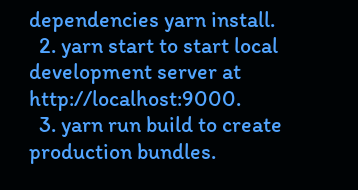dependencies yarn install.
  2. yarn start to start local development server at http://localhost:9000.
  3. yarn run build to create production bundles.